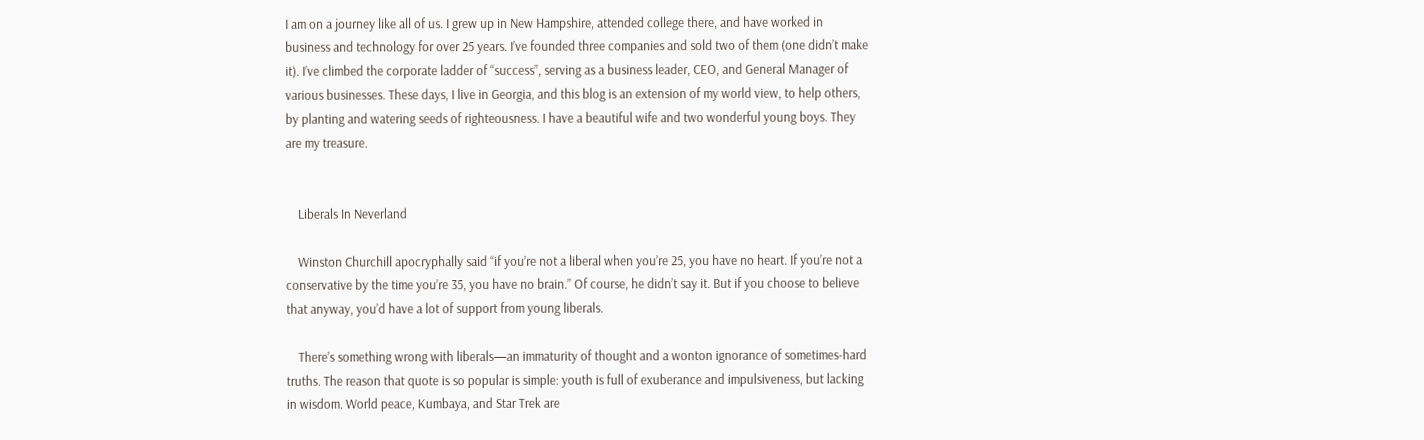I am on a journey like all of us. I grew up in New Hampshire, attended college there, and have worked in business and technology for over 25 years. I’ve founded three companies and sold two of them (one didn’t make it). I’ve climbed the corporate ladder of “success”, serving as a business leader, CEO, and General Manager of various businesses. These days, I live in Georgia, and this blog is an extension of my world view, to help others, by planting and watering seeds of righteousness. I have a beautiful wife and two wonderful young boys. They are my treasure.


    Liberals In Neverland

    Winston Churchill apocryphally said “if you’re not a liberal when you’re 25, you have no heart. If you’re not a conservative by the time you’re 35, you have no brain.” Of course, he didn’t say it. But if you choose to believe that anyway, you’d have a lot of support from young liberals.

    There’s something wrong with liberals—an immaturity of thought and a wonton ignorance of sometimes-hard truths. The reason that quote is so popular is simple: youth is full of exuberance and impulsiveness, but lacking in wisdom. World peace, Kumbaya, and Star Trek are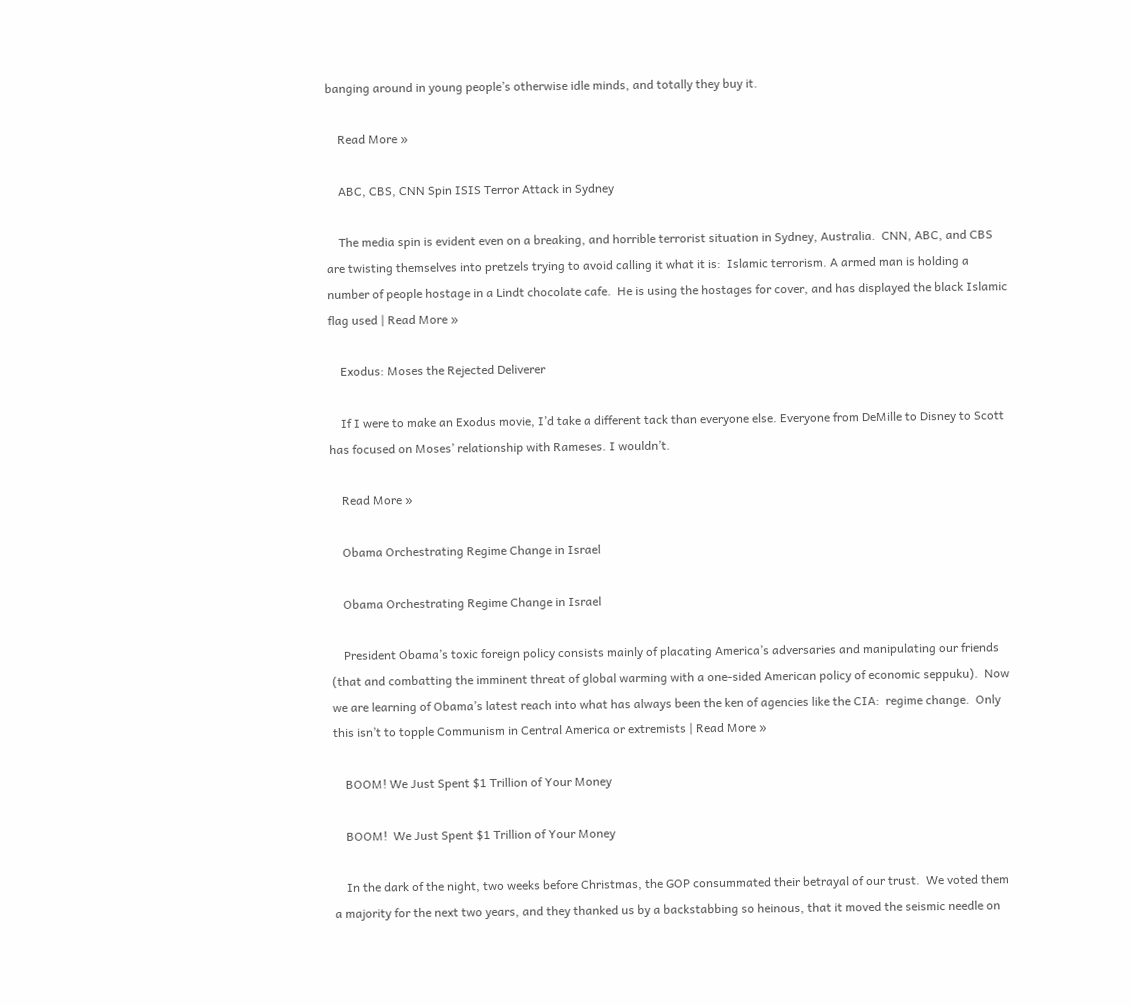banging around in young people’s otherwise idle minds, and totally they buy it.

    Read More »

    ABC, CBS, CNN Spin ISIS Terror Attack in Sydney

    The media spin is evident even on a breaking, and horrible terrorist situation in Sydney, Australia.  CNN, ABC, and CBS are twisting themselves into pretzels trying to avoid calling it what it is:  Islamic terrorism. A armed man is holding a number of people hostage in a Lindt chocolate cafe.  He is using the hostages for cover, and has displayed the black Islamic flag used | Read More »

    Exodus: Moses the Rejected Deliverer

    If I were to make an Exodus movie, I’d take a different tack than everyone else. Everyone from DeMille to Disney to Scott has focused on Moses’ relationship with Rameses. I wouldn’t.

    Read More »

    Obama Orchestrating Regime Change in Israel

    Obama Orchestrating Regime Change in Israel

    President Obama’s toxic foreign policy consists mainly of placating America’s adversaries and manipulating our friends (that and combatting the imminent threat of global warming with a one-sided American policy of economic seppuku).  Now we are learning of Obama’s latest reach into what has always been the ken of agencies like the CIA:  regime change.  Only this isn’t to topple Communism in Central America or extremists | Read More »

    BOOM! We Just Spent $1 Trillion of Your Money

    BOOM!  We Just Spent $1 Trillion of Your Money

    In the dark of the night, two weeks before Christmas, the GOP consummated their betrayal of our trust.  We voted them a majority for the next two years, and they thanked us by a backstabbing so heinous, that it moved the seismic needle on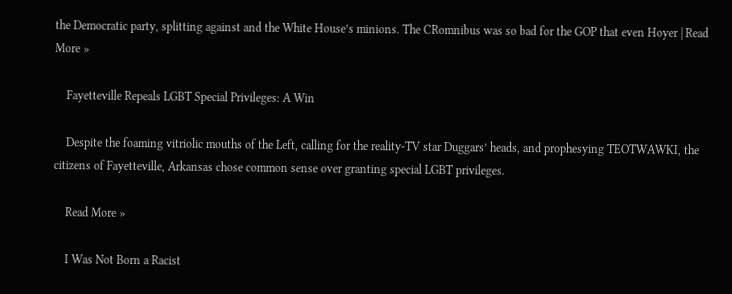the Democratic party, splitting against and the White House’s minions. The CRomnibus was so bad for the GOP that even Hoyer | Read More »

    Fayetteville Repeals LGBT Special Privileges: A Win

    Despite the foaming vitriolic mouths of the Left, calling for the reality-TV star Duggars’ heads, and prophesying TEOTWAWKI, the citizens of Fayetteville, Arkansas chose common sense over granting special LGBT privileges.

    Read More »

    I Was Not Born a Racist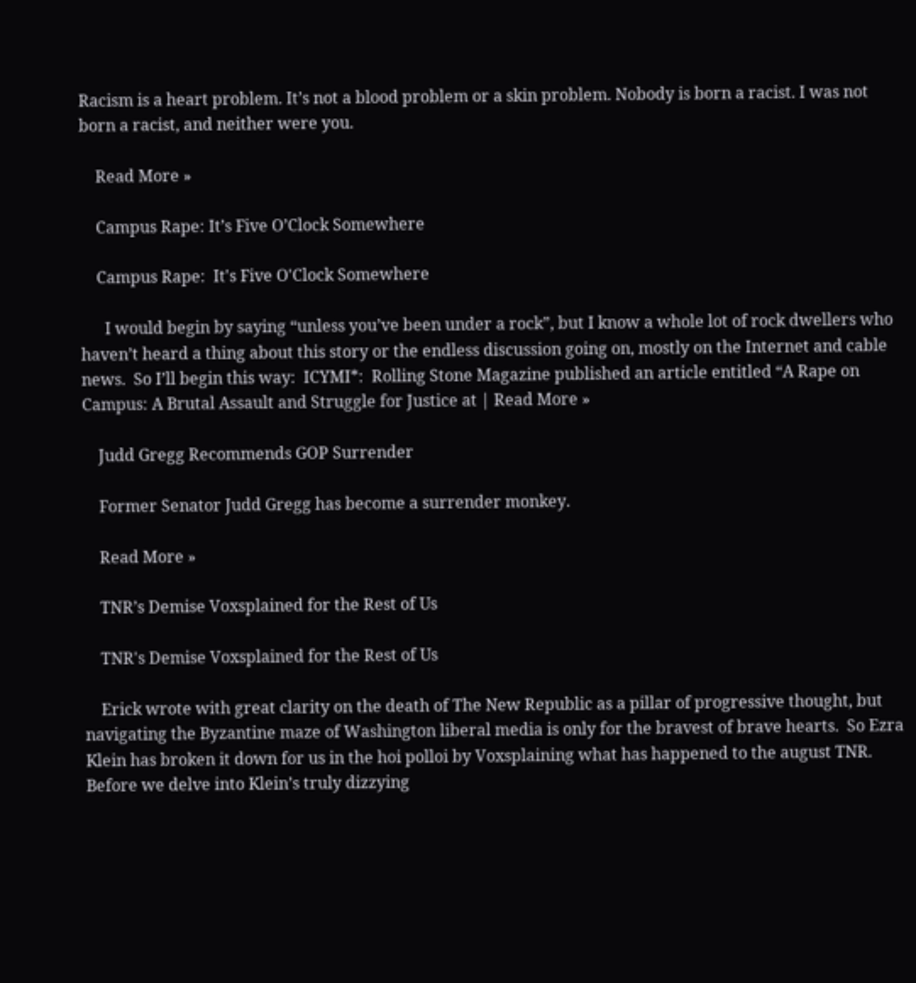Racism is a heart problem. It’s not a blood problem or a skin problem. Nobody is born a racist. I was not born a racist, and neither were you.

    Read More »

    Campus Rape: It’s Five O’Clock Somewhere

    Campus Rape:  It's Five O'Clock Somewhere

      I would begin by saying “unless you’ve been under a rock”, but I know a whole lot of rock dwellers who haven’t heard a thing about this story or the endless discussion going on, mostly on the Internet and cable news.  So I’ll begin this way:  ICYMI*:  Rolling Stone Magazine published an article entitled “A Rape on Campus: A Brutal Assault and Struggle for Justice at | Read More »

    Judd Gregg Recommends GOP Surrender

    Former Senator Judd Gregg has become a surrender monkey.

    Read More »

    TNR’s Demise Voxsplained for the Rest of Us

    TNR's Demise Voxsplained for the Rest of Us

    Erick wrote with great clarity on the death of The New Republic as a pillar of progressive thought, but navigating the Byzantine maze of Washington liberal media is only for the bravest of brave hearts.  So Ezra Klein has broken it down for us in the hoi polloi by Voxsplaining what has happened to the august TNR. Before we delve into Klein’s truly dizzying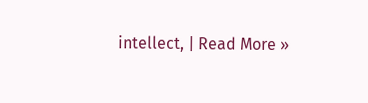intellect, | Read More »